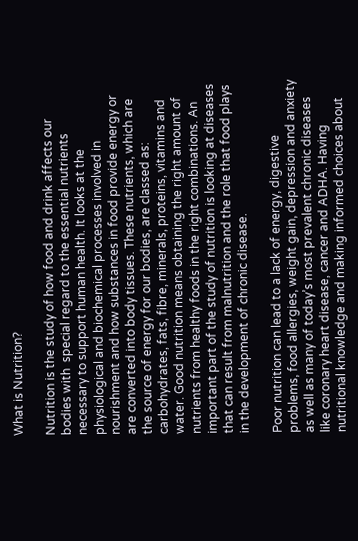What is Nutrition?

Nutrition is the study of how food and drink affects our bodies with  special regard to the essential nutrients necessary to support human health. It looks at the physiological and biochemical processes involved in nourishment and how substances in food provide energy or are converted into body tissues. These nutrients, which are the source of energy for our bodies, are classed as: carbohydrates, fats, fibre, minerals, proteins, vitamins and water. Good nutrition means obtaining the right amount of nutrients from healthy foods in the right combinations. An important part of the study of nutrition is looking at diseases that can result from malnutrition and the role that food plays in the development of chronic disease.

Poor nutrition can lead to a lack of energy, digestive problems, food allergies, weight gain, depression and anxiety as well as many of today’s most prevalent chronic diseases like coronary heart disease, cancer and ADHA. Having nutritional knowledge and making informed choices about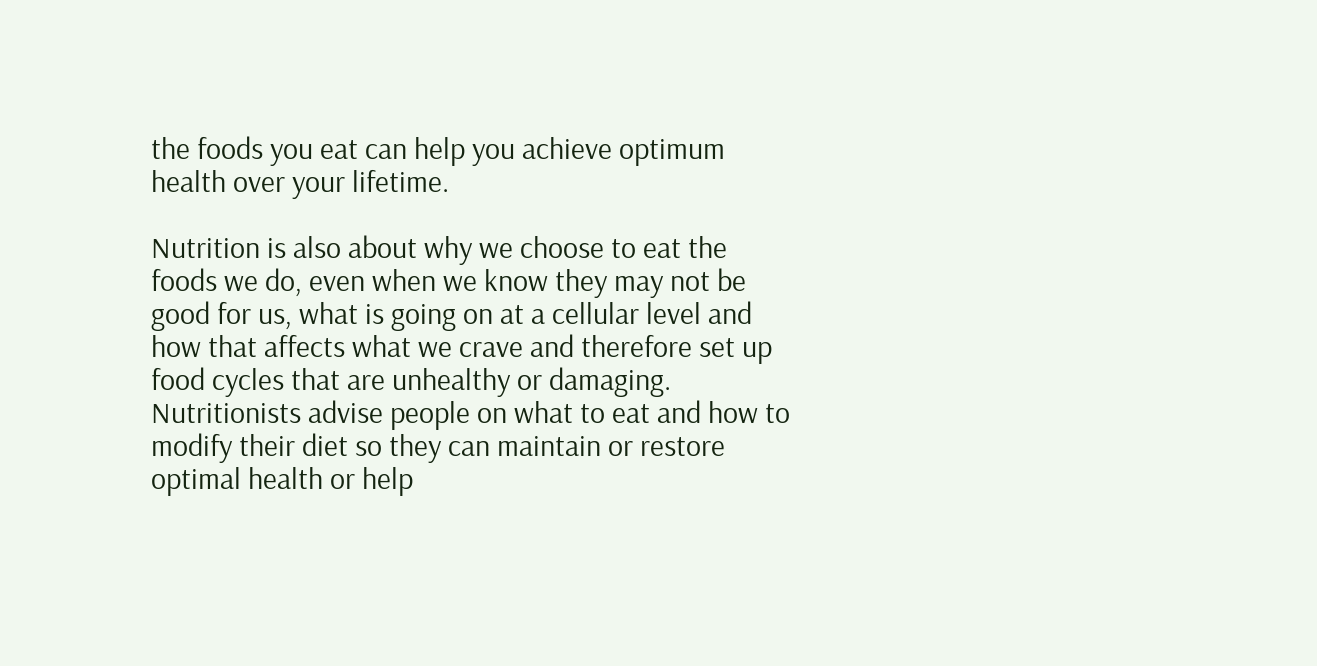the foods you eat can help you achieve optimum health over your lifetime.

Nutrition is also about why we choose to eat the foods we do, even when we know they may not be good for us, what is going on at a cellular level and how that affects what we crave and therefore set up food cycles that are unhealthy or damaging. Nutritionists advise people on what to eat and how to modify their diet so they can maintain or restore optimal health or help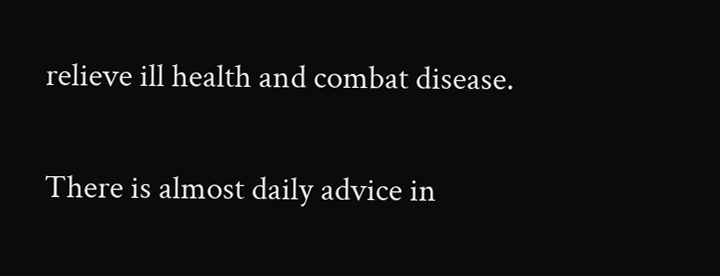relieve ill health and combat disease.

There is almost daily advice in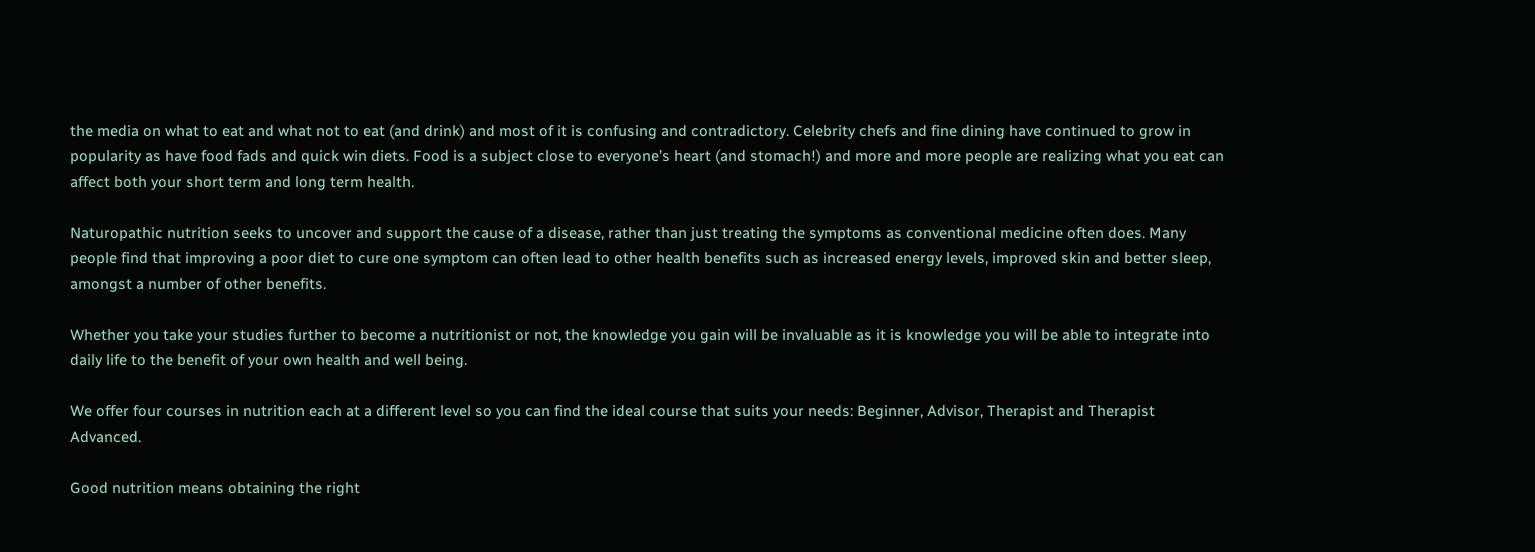the media on what to eat and what not to eat (and drink) and most of it is confusing and contradictory. Celebrity chefs and fine dining have continued to grow in popularity as have food fads and quick win diets. Food is a subject close to everyone’s heart (and stomach!) and more and more people are realizing what you eat can affect both your short term and long term health.

Naturopathic nutrition seeks to uncover and support the cause of a disease, rather than just treating the symptoms as conventional medicine often does. Many people find that improving a poor diet to cure one symptom can often lead to other health benefits such as increased energy levels, improved skin and better sleep, amongst a number of other benefits.

Whether you take your studies further to become a nutritionist or not, the knowledge you gain will be invaluable as it is knowledge you will be able to integrate into daily life to the benefit of your own health and well being.

We offer four courses in nutrition each at a different level so you can find the ideal course that suits your needs: Beginner, Advisor, Therapist and Therapist Advanced.

Good nutrition means obtaining the right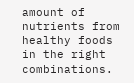amount of nutrients from healthy foods in the right combinations.